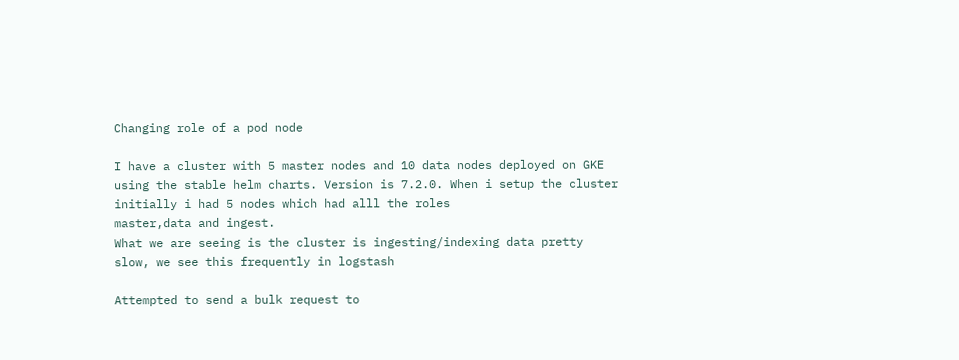Changing role of a pod node

I have a cluster with 5 master nodes and 10 data nodes deployed on GKE using the stable helm charts. Version is 7.2.0. When i setup the cluster initially i had 5 nodes which had alll the roles
master,data and ingest.
What we are seeing is the cluster is ingesting/indexing data pretty slow, we see this frequently in logstash

Attempted to send a bulk request to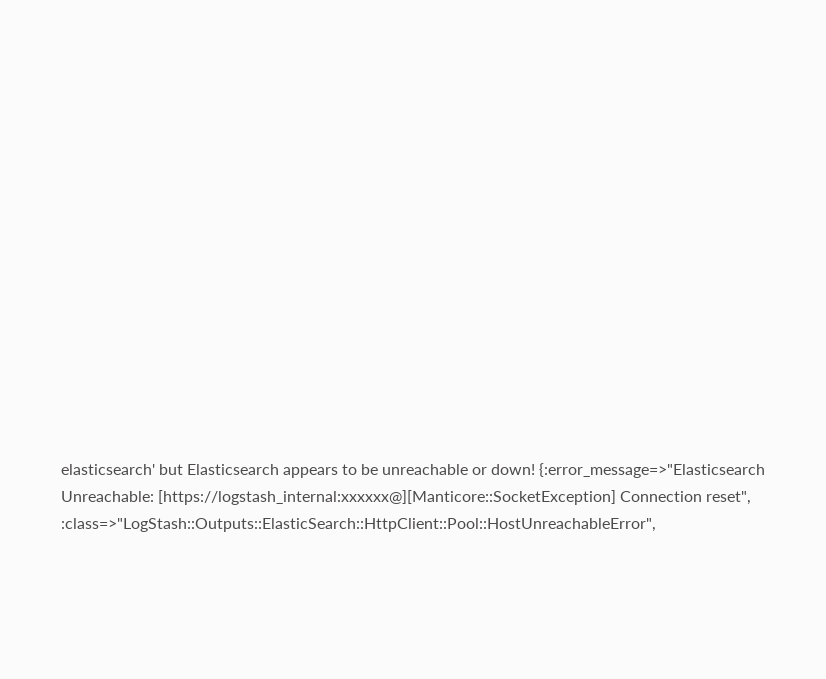elasticsearch' but Elasticsearch appears to be unreachable or down! {:error_message=>"Elasticsearch Unreachable: [https://logstash_internal:xxxxxx@][Manticore::SocketException] Connection reset", :class=>"LogStash::Outputs::ElasticSearch::HttpClient::Pool::HostUnreachableError",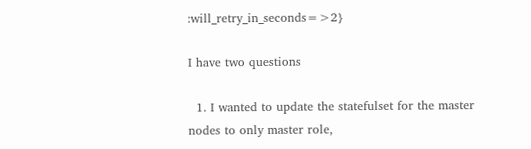:will_retry_in_seconds=>2}

I have two questions

  1. I wanted to update the statefulset for the master nodes to only master role,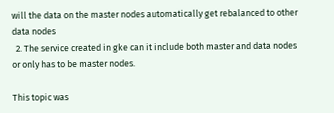will the data on the master nodes automatically get rebalanced to other data nodes
  2. The service created in gke can it include both master and data nodes or only has to be master nodes.

This topic was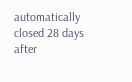automatically closed 28 days after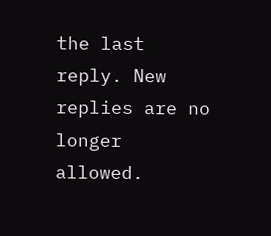the last reply. New replies are no longer allowed.